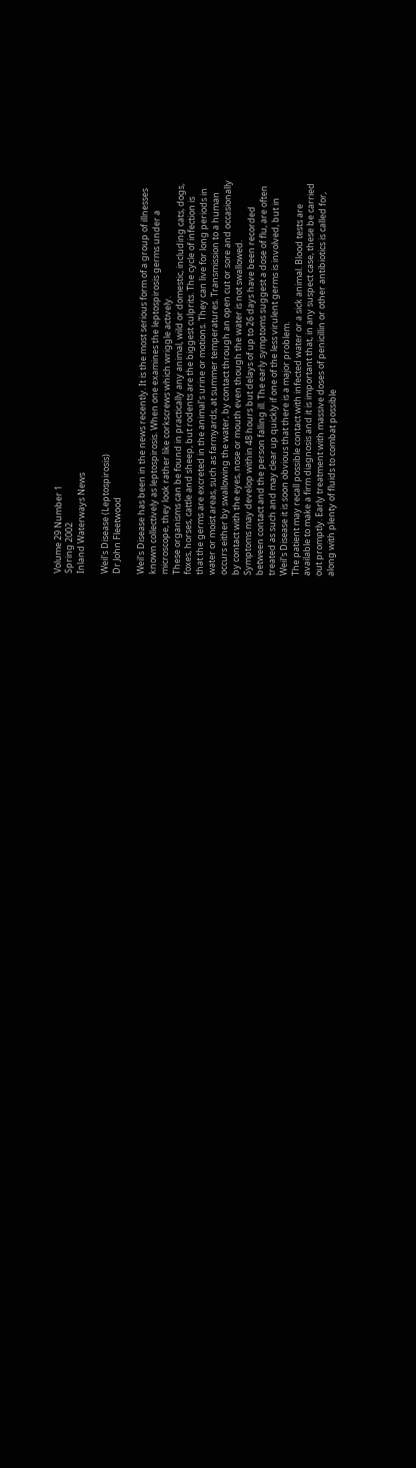Volume 29 Number 1
Spring 2002
Inland Waterways News

Weil's Disease (Leptospirosis)
Dr John Fleetwood

Weil's Disease has been in the news recently. It is the most serious form of a group of illnesses
known collectively as leptospirosis. When one examines the leptospirosis germs under a
microscope, they look rather like corkscrews which wriggle actively.
These organisms can be found in practically any animal, wild or domestic, including cats, dogs,
foxes, horses, cattle and sheep, but rodents are the biggest culprits. The cycle of infection is
that the germs are excreted in the animal's urine or motions. They can live for long periods in
water or moist areas, such as farmyards, at summer temperatures. Transmission to a human
occurs either by swallowing the water, by contact through an open cut or sore and occasionally
by contact with the eyes, nose or mouth even though the water is not swallowed.
Symptoms may develop within 48 hours but delays of up to 26 days have been recorded
between contact and the person falling ill. The early symptoms suggest a dose of flu, are often
treated as such and may clear up quickly if one of the less virulent germs is involved, but in
Weil's Disease it is soon obvious that there is a major problem.
The patient may recall possible contact with infected water or a sick animal. Blood tests are
available to make a firm diagnosis and it is important that, in any suspect case, these be carried
out promptly. Early treatment with massive doses of penicillin or other antibiotics is called for,
along with plenty of fluids to combat possible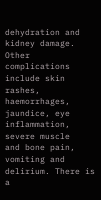dehydration and kidney damage. Other
complications include skin rashes, haemorrhages, jaundice, eye inflammation, severe muscle
and bone pain, vomiting and delirium. There is a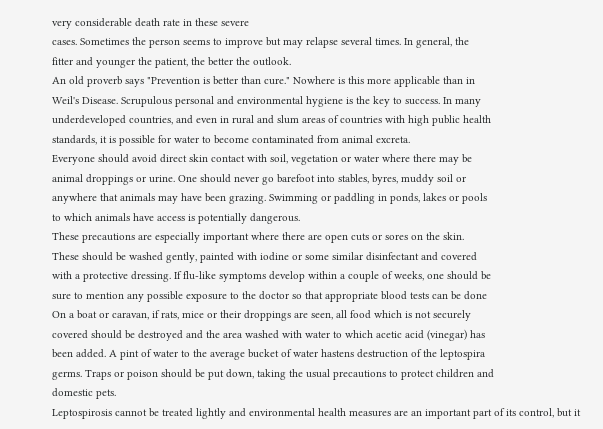very considerable death rate in these severe
cases. Sometimes the person seems to improve but may relapse several times. In general, the
fitter and younger the patient, the better the outlook.
An old proverb says "Prevention is better than cure." Nowhere is this more applicable than in
Weil's Disease. Scrupulous personal and environmental hygiene is the key to success. In many
underdeveloped countries, and even in rural and slum areas of countries with high public health
standards, it is possible for water to become contaminated from animal excreta.
Everyone should avoid direct skin contact with soil, vegetation or water where there may be
animal droppings or urine. One should never go barefoot into stables, byres, muddy soil or
anywhere that animals may have been grazing. Swimming or paddling in ponds, lakes or pools
to which animals have access is potentially dangerous.
These precautions are especially important where there are open cuts or sores on the skin.
These should be washed gently, painted with iodine or some similar disinfectant and covered
with a protective dressing. If flu-like symptoms develop within a couple of weeks, one should be
sure to mention any possible exposure to the doctor so that appropriate blood tests can be done
On a boat or caravan, if rats, mice or their droppings are seen, all food which is not securely
covered should be destroyed and the area washed with water to which acetic acid (vinegar) has
been added. A pint of water to the average bucket of water hastens destruction of the leptospira
germs. Traps or poison should be put down, taking the usual precautions to protect children and
domestic pets.
Leptospirosis cannot be treated lightly and environmental health measures are an important part of its control, but it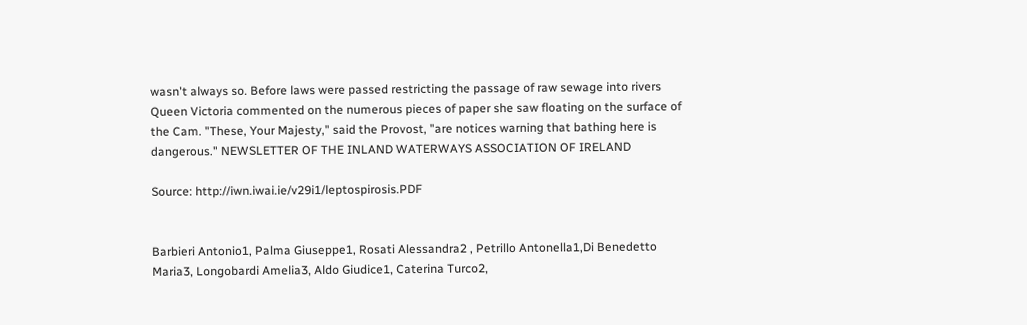wasn't always so. Before laws were passed restricting the passage of raw sewage into rivers Queen Victoria commented on the numerous pieces of paper she saw floating on the surface of the Cam. "These, Your Majesty," said the Provost, "are notices warning that bathing here is dangerous." NEWSLETTER OF THE INLAND WATERWAYS ASSOCIATION OF IRELAND

Source: http://iwn.iwai.ie/v29i1/leptospirosis.PDF


Barbieri Antonio1, Palma Giuseppe1, Rosati Alessandra2 , Petrillo Antonella1,Di Benedetto Maria3, Longobardi Amelia3, Aldo Giudice1, Caterina Turco2,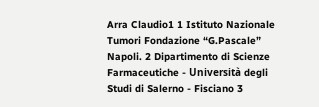Arra Claudio1 1 Istituto Nazionale Tumori Fondazione “G.Pascale” Napoli. 2 Dipartimento di Scienze Farmaceutiche - Università degli Studi di Salerno - Fisciano 3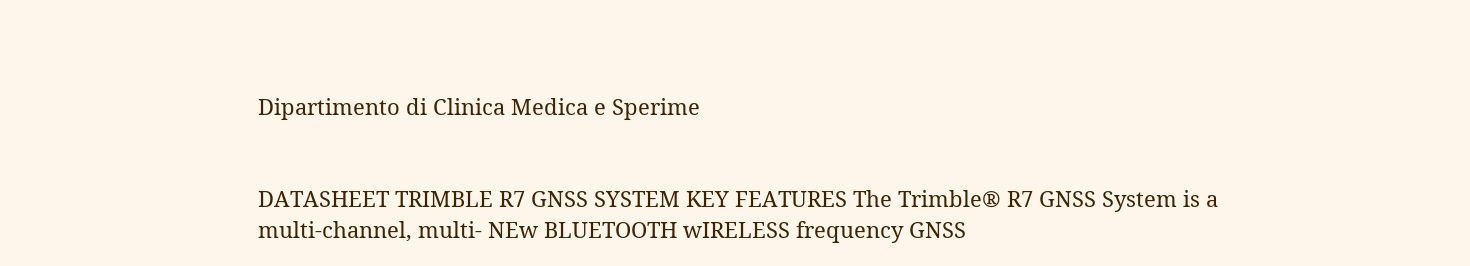Dipartimento di Clinica Medica e Sperime


DATASHEET TRIMBLE R7 GNSS SYSTEM KEY FEATURES The Trimble® R7 GNSS System is a multi-channel, multi- NEw BLUETOOTH wIRELESS frequency GNSS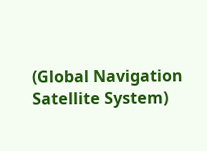(Global Navigation Satellite System)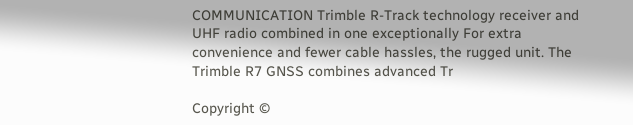COMMUNICATION Trimble R-Track technology receiver and UHF radio combined in one exceptionally For extra convenience and fewer cable hassles, the rugged unit. The Trimble R7 GNSS combines advanced Tr

Copyright ©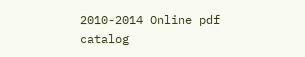2010-2014 Online pdf catalog